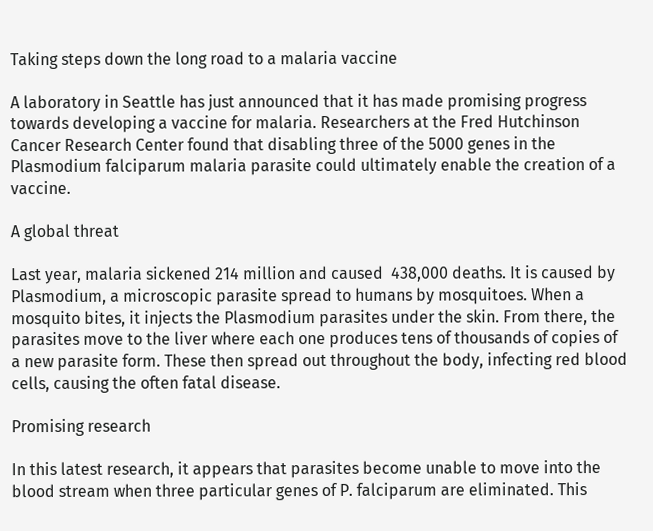Taking steps down the long road to a malaria vaccine

A laboratory in Seattle has just announced that it has made promising progress towards developing a vaccine for malaria. Researchers at the Fred Hutchinson Cancer Research Center found that disabling three of the 5000 genes in the Plasmodium falciparum malaria parasite could ultimately enable the creation of a vaccine.

A global threat

Last year, malaria sickened 214 million and caused  438,000 deaths. It is caused by Plasmodium, a microscopic parasite spread to humans by mosquitoes. When a mosquito bites, it injects the Plasmodium parasites under the skin. From there, the parasites move to the liver where each one produces tens of thousands of copies of a new parasite form. These then spread out throughout the body, infecting red blood cells, causing the often fatal disease.

Promising research

In this latest research, it appears that parasites become unable to move into the blood stream when three particular genes of P. falciparum are eliminated. This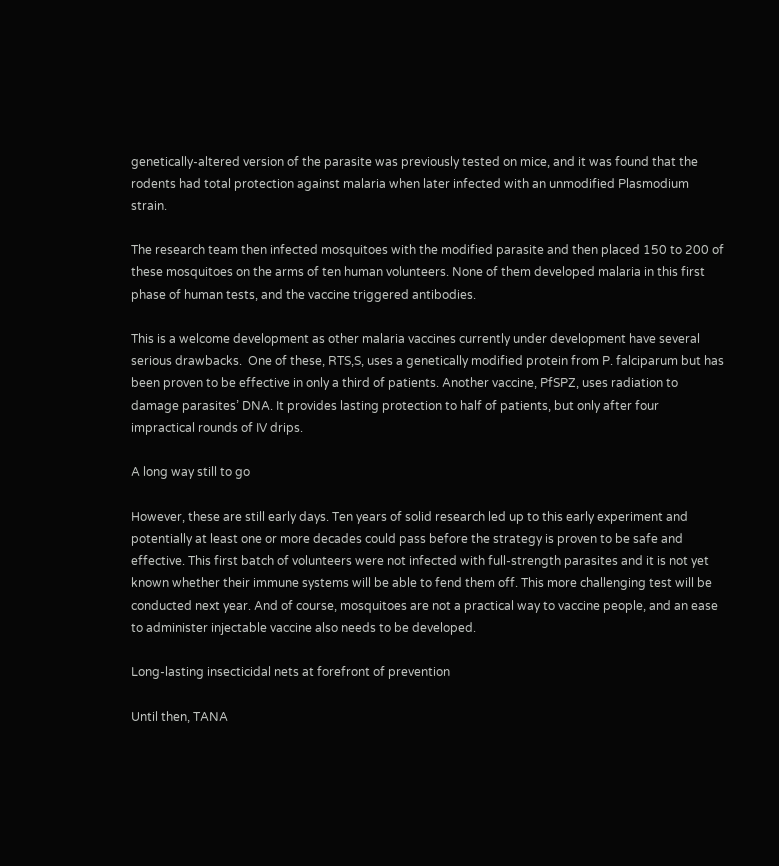genetically-altered version of the parasite was previously tested on mice, and it was found that the rodents had total protection against malaria when later infected with an unmodified Plasmodium strain.

The research team then infected mosquitoes with the modified parasite and then placed 150 to 200 of these mosquitoes on the arms of ten human volunteers. None of them developed malaria in this first phase of human tests, and the vaccine triggered antibodies.

This is a welcome development as other malaria vaccines currently under development have several serious drawbacks.  One of these, RTS,S, uses a genetically modified protein from P. falciparum but has been proven to be effective in only a third of patients. Another vaccine, PfSPZ, uses radiation to damage parasites’ DNA. It provides lasting protection to half of patients, but only after four impractical rounds of IV drips.

A long way still to go

However, these are still early days. Ten years of solid research led up to this early experiment and potentially at least one or more decades could pass before the strategy is proven to be safe and effective. This first batch of volunteers were not infected with full-strength parasites and it is not yet known whether their immune systems will be able to fend them off. This more challenging test will be conducted next year. And of course, mosquitoes are not a practical way to vaccine people, and an ease to administer injectable vaccine also needs to be developed.

Long-lasting insecticidal nets at forefront of prevention

Until then, TANA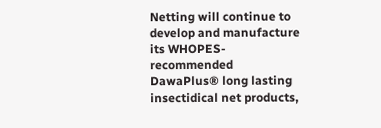Netting will continue to develop and manufacture its WHOPES-recommended DawaPlus® long lasting insectidical net products,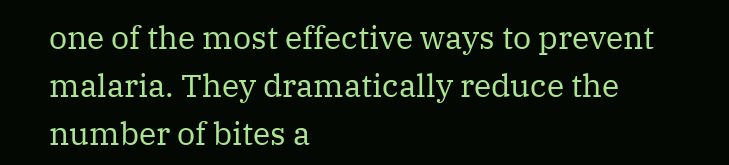one of the most effective ways to prevent malaria. They dramatically reduce the number of bites a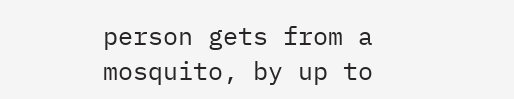person gets from a mosquito, by up to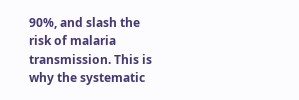90%, and slash the risk of malaria transmission. This is why the systematic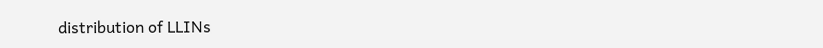distribution of LLINs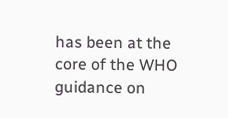has been at the core of the WHO guidance on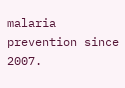malaria prevention since 2007.